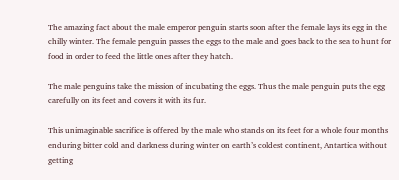The amazing fact about the male emperor penguin starts soon after the female lays its egg in the chilly winter. The female penguin passes the eggs to the male and goes back to the sea to hunt for food in order to feed the little ones after they hatch.

The male penguins take the mission of incubating the eggs. Thus the male penguin puts the egg carefully on its feet and covers it with its fur.

This unimaginable sacrifice is offered by the male who stands on its feet for a whole four months enduring bitter cold and darkness during winter on earth’s coldest continent, Antartica without getting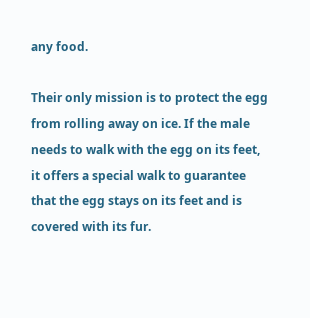any food.

Their only mission is to protect the egg from rolling away on ice. If the male needs to walk with the egg on its feet, it offers a special walk to guarantee that the egg stays on its feet and is covered with its fur.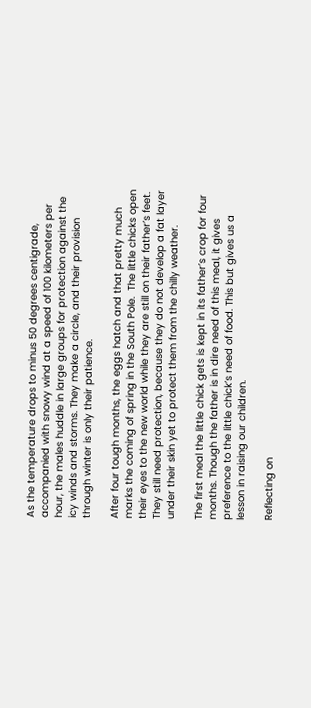As the temperature drops to minus 50 degrees centigrade, accompanied with snowy wind at a speed of 100 kilometers per hour, the males huddle in large groups for protection against the icy winds and storms. They make a circle, and their provision through winter is only their patience.

After four tough months, the eggs hatch and that pretty much marks the coming of spring in the South Pole.  The little chicks open their eyes to the new world while they are still on their father’s feet. They still need protection, because they do not develop a fat layer under their skin yet to protect them from the chilly weather.

The first meal the little chick gets is kept in its father’s crop for four months. Though the father is in dire need of this meal, it gives preference to the little chick’s need of food. This but gives us a lesson in raising our children.

Reflecting on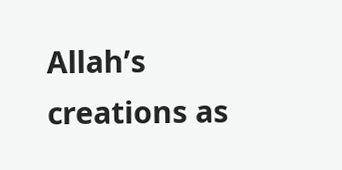Allah’s creations as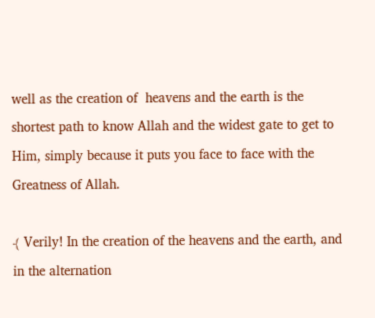well as the creation of  heavens and the earth is the shortest path to know Allah and the widest gate to get to Him, simply because it puts you face to face with the Greatness of Allah.

﴾ Verily! In the creation of the heavens and the earth, and in the alternation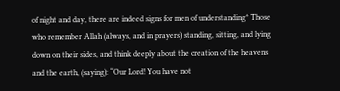of night and day, there are indeed signs for men of understanding* Those who remember Allah (always, and in prayers) standing, sitting, and lying down on their sides, and think deeply about the creation of the heavens and the earth, (saying): “Our Lord! You have not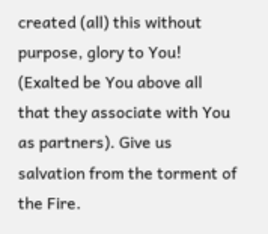created (all) this without purpose, glory to You! (Exalted be You above all that they associate with You as partners). Give us salvation from the torment of the Fire.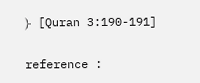﴿ [Quran 3:190-191]

reference :